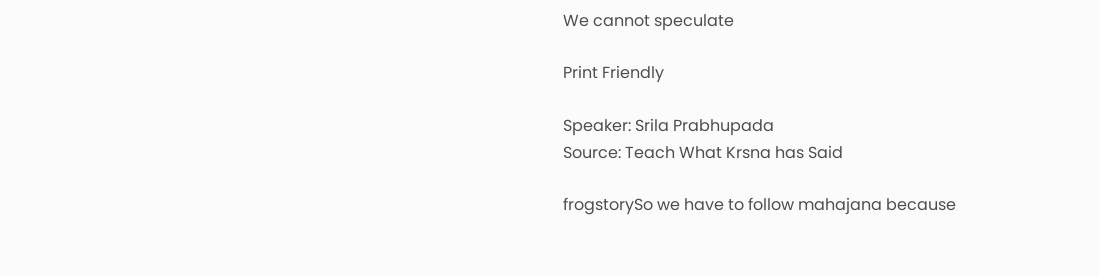We cannot speculate

Print Friendly

Speaker: Srila Prabhupada
Source: Teach What Krsna has Said

frogstorySo we have to follow mahajana because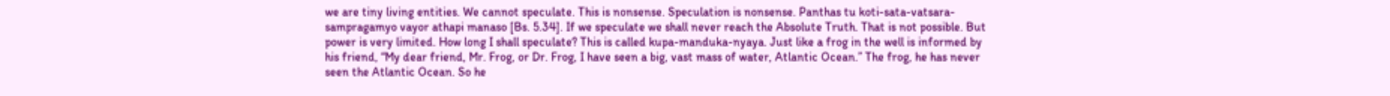we are tiny living entities. We cannot speculate. This is nonsense. Speculation is nonsense. Panthas tu koti-sata-vatsara-sampragamyo vayor athapi manaso [Bs. 5.34]. If we speculate we shall never reach the Absolute Truth. That is not possible. But power is very limited. How long I shall speculate? This is called kupa-manduka-nyaya. Just like a frog in the well is informed by his friend, “My dear friend, Mr. Frog, or Dr. Frog, I have seen a big, vast mass of water, Atlantic Ocean.” The frog, he has never seen the Atlantic Ocean. So he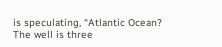is speculating, “Atlantic Ocean? The well is three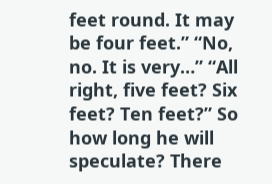feet round. It may be four feet.” “No, no. It is very…” “All right, five feet? Six feet? Ten feet?” So how long he will speculate? There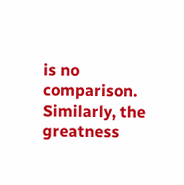is no comparison. Similarly, the greatness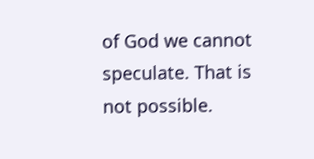of God we cannot speculate. That is not possible.